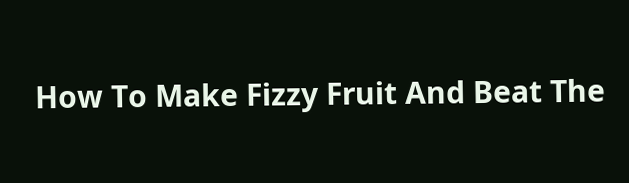How To Make Fizzy Fruit And Beat The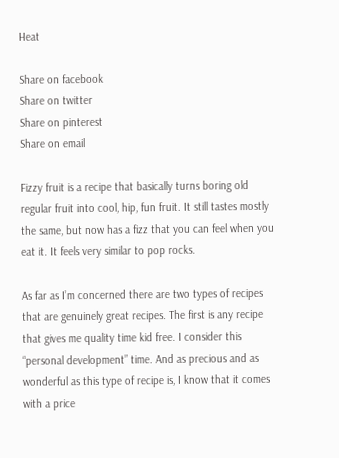Heat

Share on facebook
Share on twitter
Share on pinterest
Share on email

Fizzy fruit is a recipe that basically turns boring old regular fruit into cool, hip, fun fruit. It still tastes mostly the same, but now has a fizz that you can feel when you eat it. It feels very similar to pop rocks.

As far as I’m concerned there are two types of recipes that are genuinely great recipes. The first is any recipe that gives me quality time kid free. I consider this “personal development” time. And as precious and as wonderful as this type of recipe is, I know that it comes with a price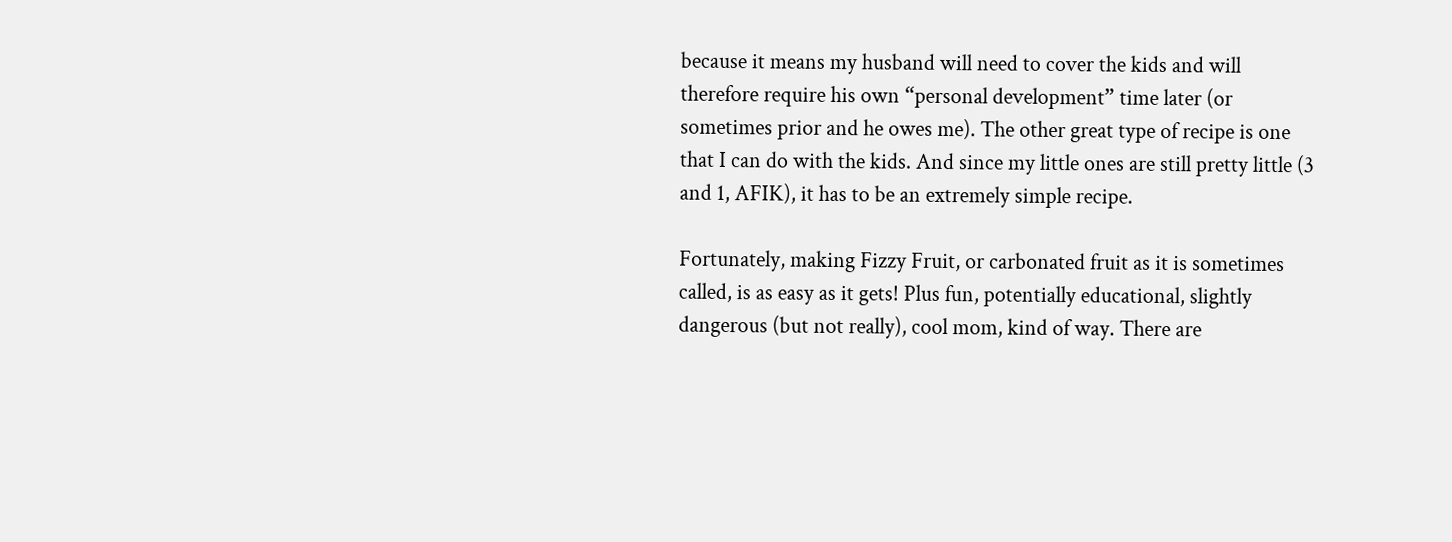because it means my husband will need to cover the kids and will therefore require his own “personal development” time later (or sometimes prior and he owes me). The other great type of recipe is one that I can do with the kids. And since my little ones are still pretty little (3 and 1, AFIK), it has to be an extremely simple recipe.

Fortunately, making Fizzy Fruit, or carbonated fruit as it is sometimes called, is as easy as it gets! Plus fun, potentially educational, slightly dangerous (but not really), cool mom, kind of way. There are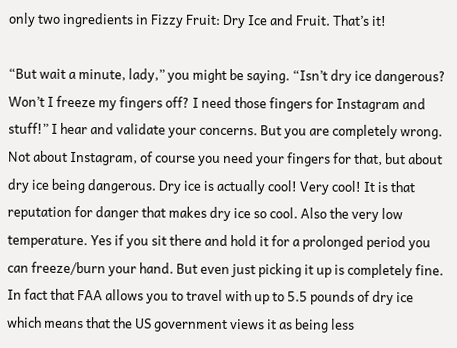only two ingredients in Fizzy Fruit: Dry Ice and Fruit. That’s it!

“But wait a minute, lady,” you might be saying. “Isn’t dry ice dangerous? Won’t I freeze my fingers off? I need those fingers for Instagram and stuff!” I hear and validate your concerns. But you are completely wrong. Not about Instagram, of course you need your fingers for that, but about dry ice being dangerous. Dry ice is actually cool! Very cool! It is that reputation for danger that makes dry ice so cool. Also the very low temperature. Yes if you sit there and hold it for a prolonged period you can freeze/burn your hand. But even just picking it up is completely fine. In fact that FAA allows you to travel with up to 5.5 pounds of dry ice which means that the US government views it as being less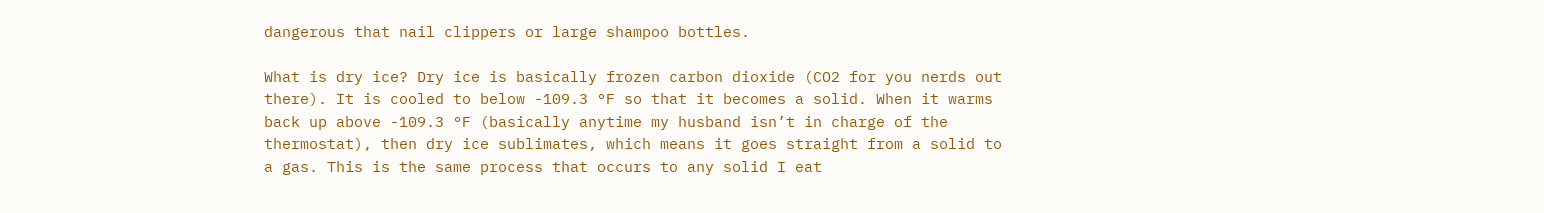dangerous that nail clippers or large shampoo bottles.

What is dry ice? Dry ice is basically frozen carbon dioxide (CO2 for you nerds out there). It is cooled to below -109.3 °F so that it becomes a solid. When it warms back up above -109.3 °F (basically anytime my husband isn’t in charge of the thermostat), then dry ice sublimates, which means it goes straight from a solid to a gas. This is the same process that occurs to any solid I eat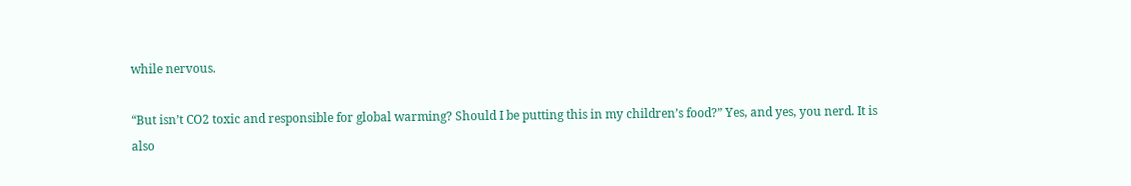while nervous.

“But isn’t CO2 toxic and responsible for global warming? Should I be putting this in my children’s food?” Yes, and yes, you nerd. It is also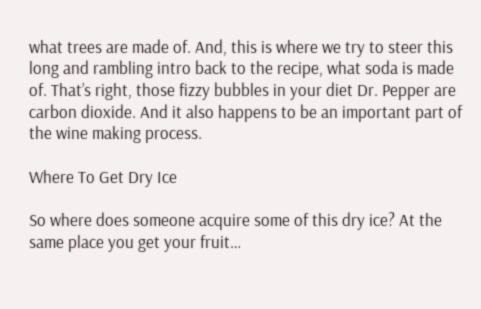what trees are made of. And, this is where we try to steer this long and rambling intro back to the recipe, what soda is made of. That’s right, those fizzy bubbles in your diet Dr. Pepper are carbon dioxide. And it also happens to be an important part of the wine making process.

Where To Get Dry Ice

So where does someone acquire some of this dry ice? At the same place you get your fruit…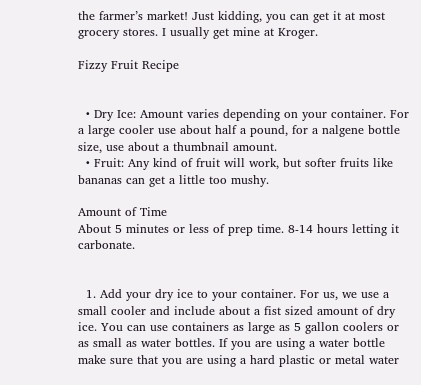the farmer’s market! Just kidding, you can get it at most grocery stores. I usually get mine at Kroger.

Fizzy Fruit Recipe


  • Dry Ice: Amount varies depending on your container. For a large cooler use about half a pound, for a nalgene bottle size, use about a thumbnail amount.
  • Fruit: Any kind of fruit will work, but softer fruits like bananas can get a little too mushy.

Amount of Time
About 5 minutes or less of prep time. 8-14 hours letting it carbonate.


  1. Add your dry ice to your container. For us, we use a small cooler and include about a fist sized amount of dry ice. You can use containers as large as 5 gallon coolers or as small as water bottles. If you are using a water bottle make sure that you are using a hard plastic or metal water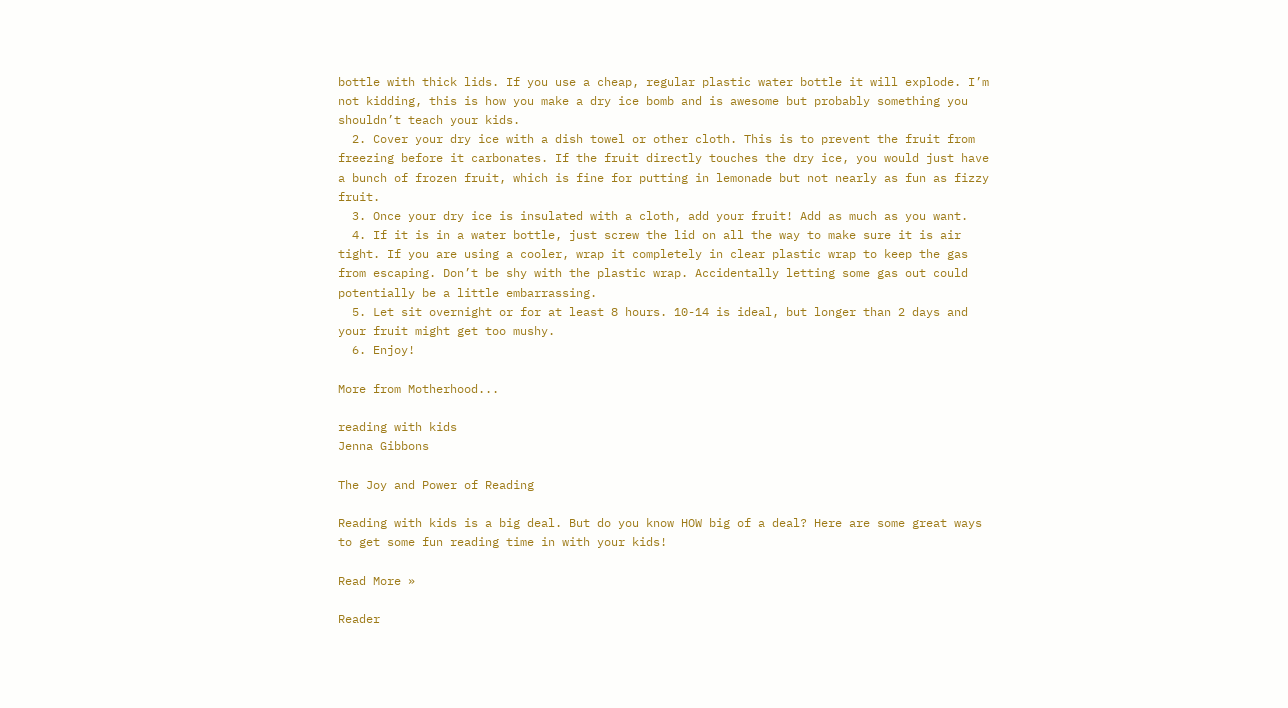bottle with thick lids. If you use a cheap, regular plastic water bottle it will explode. I’m not kidding, this is how you make a dry ice bomb and is awesome but probably something you shouldn’t teach your kids.
  2. Cover your dry ice with a dish towel or other cloth. This is to prevent the fruit from freezing before it carbonates. If the fruit directly touches the dry ice, you would just have a bunch of frozen fruit, which is fine for putting in lemonade but not nearly as fun as fizzy fruit.
  3. Once your dry ice is insulated with a cloth, add your fruit! Add as much as you want.
  4. If it is in a water bottle, just screw the lid on all the way to make sure it is air tight. If you are using a cooler, wrap it completely in clear plastic wrap to keep the gas from escaping. Don’t be shy with the plastic wrap. Accidentally letting some gas out could potentially be a little embarrassing.
  5. Let sit overnight or for at least 8 hours. 10-14 is ideal, but longer than 2 days and your fruit might get too mushy.
  6. Enjoy!

More from Motherhood...

reading with kids
Jenna Gibbons

The Joy and Power of Reading

Reading with kids is a big deal. But do you know HOW big of a deal? Here are some great ways to get some fun reading time in with your kids!

Read More »

Reader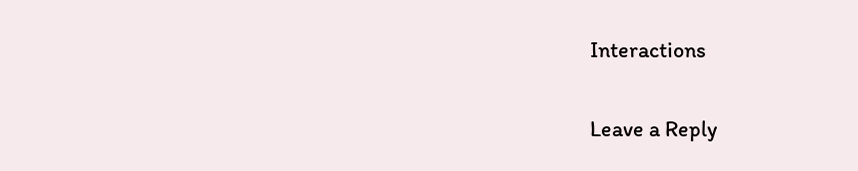Interactions

Leave a Reply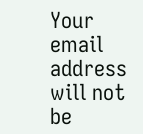Your email address will not be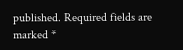published. Required fields are marked *